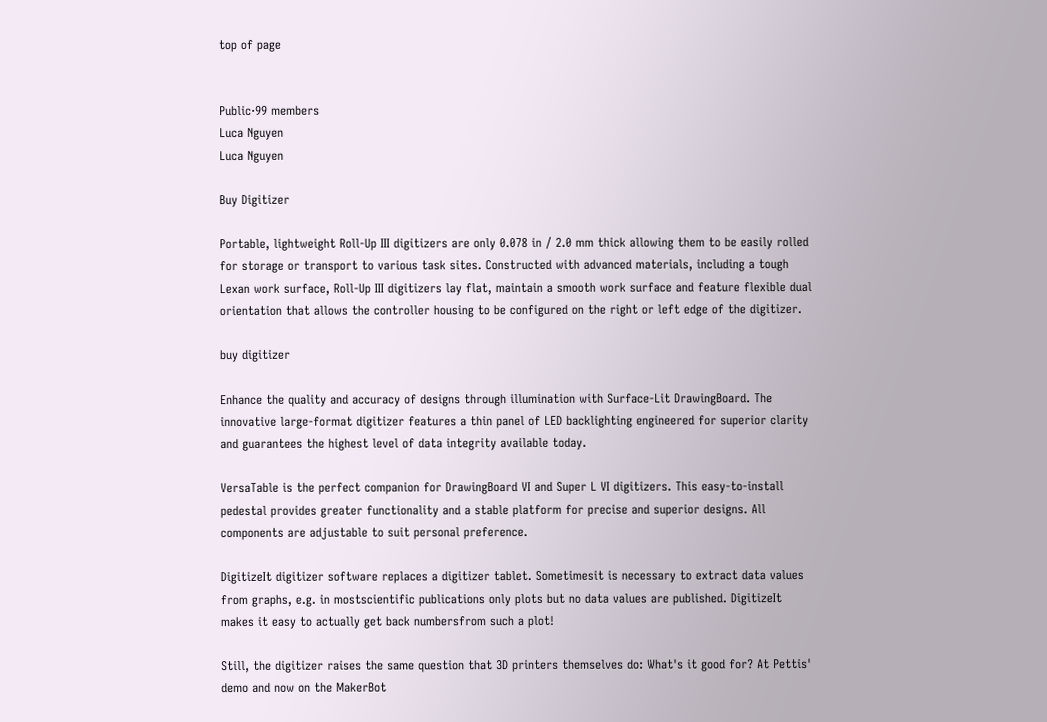top of page


Public·99 members
Luca Nguyen
Luca Nguyen

Buy Digitizer

Portable, lightweight Roll-Up III digitizers are only 0.078 in / 2.0 mm thick allowing them to be easily rolled for storage or transport to various task sites. Constructed with advanced materials, including a tough Lexan work surface, Roll-Up III digitizers lay flat, maintain a smooth work surface and feature flexible dual orientation that allows the controller housing to be configured on the right or left edge of the digitizer.

buy digitizer

Enhance the quality and accuracy of designs through illumination with Surface-Lit DrawingBoard. The innovative large-format digitizer features a thin panel of LED backlighting engineered for superior clarity and guarantees the highest level of data integrity available today.

VersaTable is the perfect companion for DrawingBoard VI and Super L VI digitizers. This easy-to-install pedestal provides greater functionality and a stable platform for precise and superior designs. All components are adjustable to suit personal preference.

DigitizeIt digitizer software replaces a digitizer tablet. Sometimesit is necessary to extract data values from graphs, e.g. in mostscientific publications only plots but no data values are published. DigitizeIt makes it easy to actually get back numbersfrom such a plot!

Still, the digitizer raises the same question that 3D printers themselves do: What's it good for? At Pettis' demo and now on the MakerBot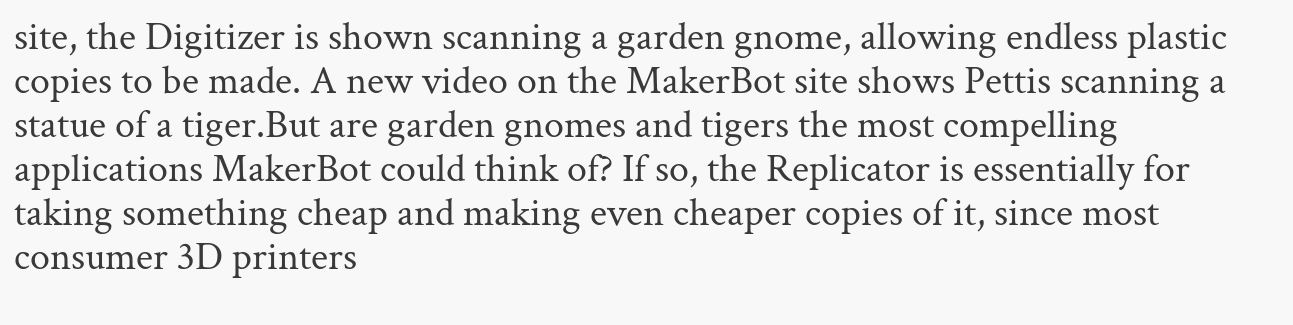site, the Digitizer is shown scanning a garden gnome, allowing endless plastic copies to be made. A new video on the MakerBot site shows Pettis scanning a statue of a tiger.But are garden gnomes and tigers the most compelling applications MakerBot could think of? If so, the Replicator is essentially for taking something cheap and making even cheaper copies of it, since most consumer 3D printers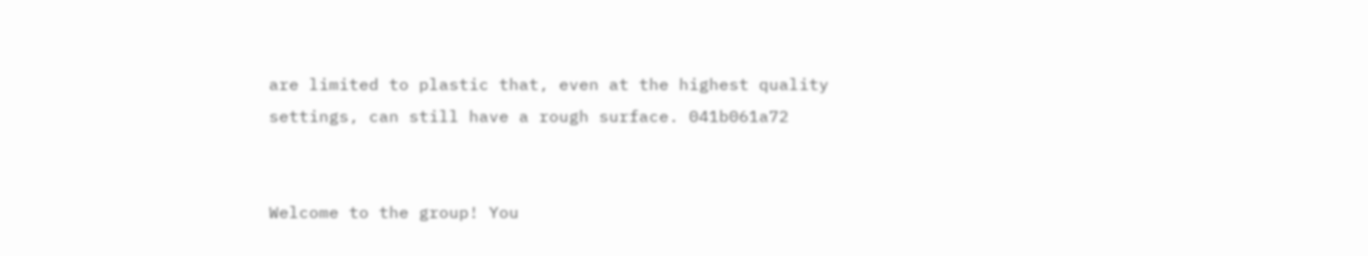are limited to plastic that, even at the highest quality settings, can still have a rough surface. 041b061a72


Welcome to the group! You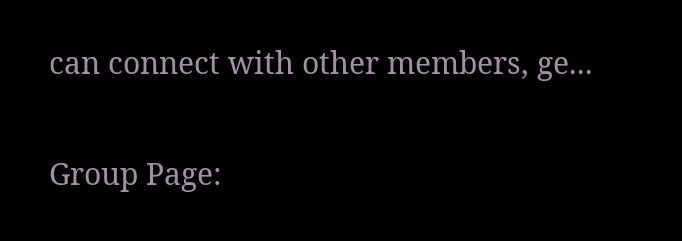can connect with other members, ge...


Group Page: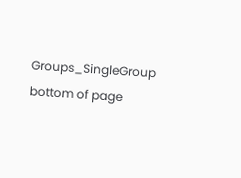Groups_SingleGroup
bottom of page